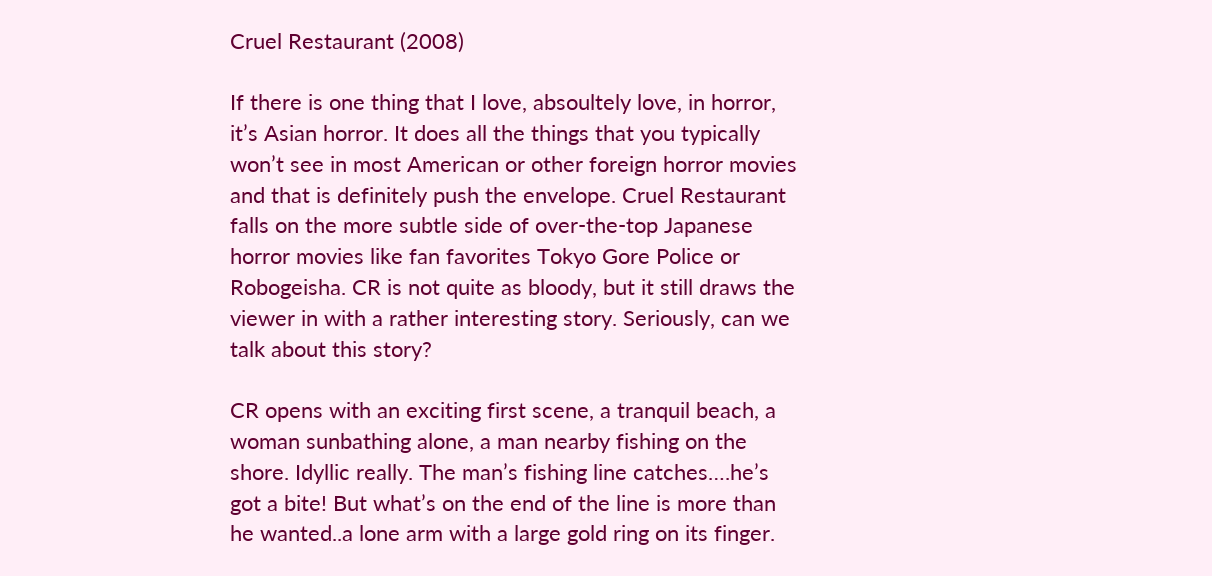Cruel Restaurant (2008)

If there is one thing that I love, absoultely love, in horror, it’s Asian horror. It does all the things that you typically won’t see in most American or other foreign horror movies and that is definitely push the envelope. Cruel Restaurant falls on the more subtle side of over-the-top Japanese horror movies like fan favorites Tokyo Gore Police or Robogeisha. CR is not quite as bloody, but it still draws the viewer in with a rather interesting story. Seriously, can we talk about this story?

CR opens with an exciting first scene, a tranquil beach, a woman sunbathing alone, a man nearby fishing on the shore. Idyllic really. The man’s fishing line catches….he’s got a bite! But what’s on the end of the line is more than he wanted..a lone arm with a large gold ring on its finger.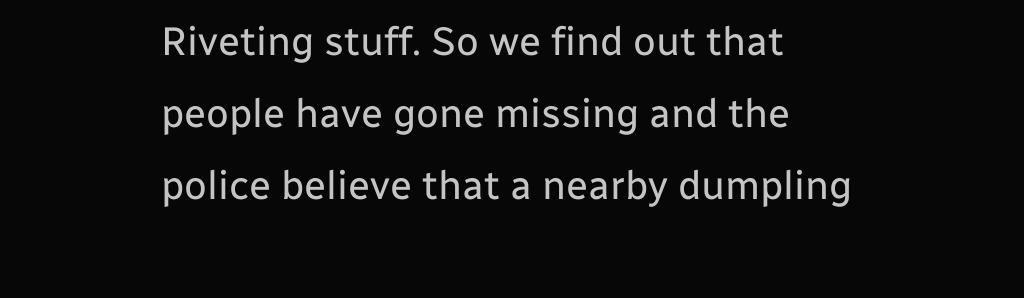Riveting stuff. So we find out that people have gone missing and the police believe that a nearby dumpling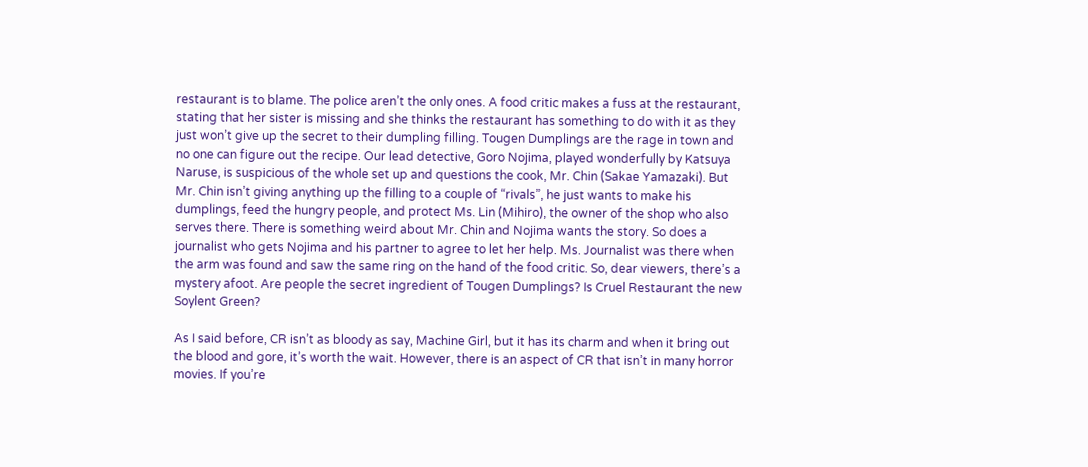restaurant is to blame. The police aren’t the only ones. A food critic makes a fuss at the restaurant, stating that her sister is missing and she thinks the restaurant has something to do with it as they just won’t give up the secret to their dumpling filling. Tougen Dumplings are the rage in town and no one can figure out the recipe. Our lead detective, Goro Nojima, played wonderfully by Katsuya Naruse, is suspicious of the whole set up and questions the cook, Mr. Chin (Sakae Yamazaki). But Mr. Chin isn’t giving anything up the filling to a couple of “rivals”, he just wants to make his dumplings, feed the hungry people, and protect Ms. Lin (Mihiro), the owner of the shop who also serves there. There is something weird about Mr. Chin and Nojima wants the story. So does a journalist who gets Nojima and his partner to agree to let her help. Ms. Journalist was there when the arm was found and saw the same ring on the hand of the food critic. So, dear viewers, there’s a mystery afoot. Are people the secret ingredient of Tougen Dumplings? Is Cruel Restaurant the new Soylent Green?

As I said before, CR isn’t as bloody as say, Machine Girl, but it has its charm and when it bring out the blood and gore, it’s worth the wait. However, there is an aspect of CR that isn’t in many horror movies. If you’re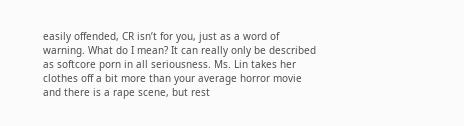easily offended, CR isn’t for you, just as a word of warning. What do I mean? It can really only be described as softcore porn in all seriousness. Ms. Lin takes her clothes off a bit more than your average horror movie and there is a rape scene, but rest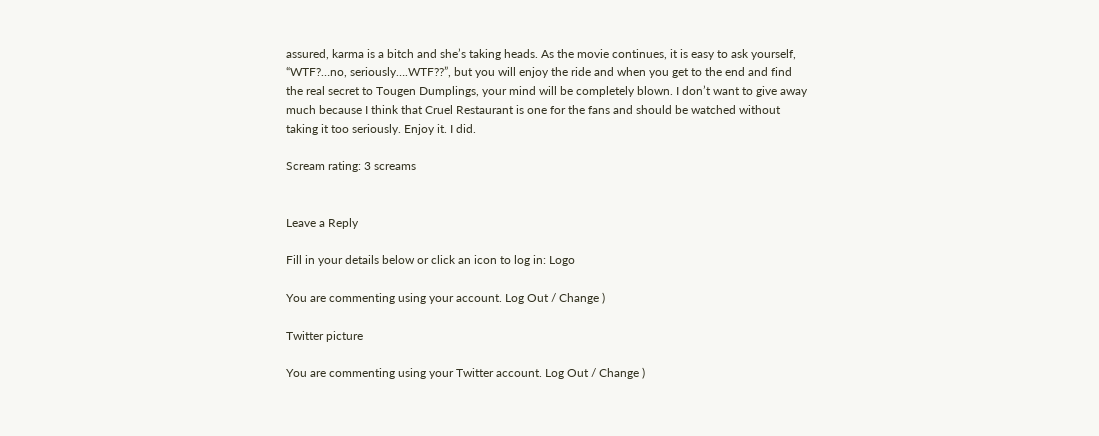assured, karma is a bitch and she’s taking heads. As the movie continues, it is easy to ask yourself, “WTF?…no, seriously….WTF??”, but you will enjoy the ride and when you get to the end and find the real secret to Tougen Dumplings, your mind will be completely blown. I don’t want to give away much because I think that Cruel Restaurant is one for the fans and should be watched without taking it too seriously. Enjoy it. I did.

Scream rating: 3 screams


Leave a Reply

Fill in your details below or click an icon to log in: Logo

You are commenting using your account. Log Out / Change )

Twitter picture

You are commenting using your Twitter account. Log Out / Change )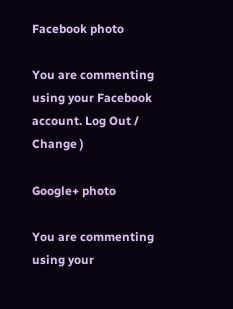Facebook photo

You are commenting using your Facebook account. Log Out / Change )

Google+ photo

You are commenting using your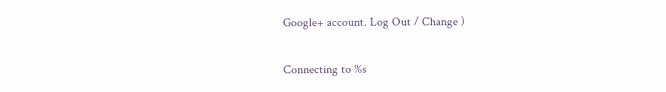Google+ account. Log Out / Change )

Connecting to %s